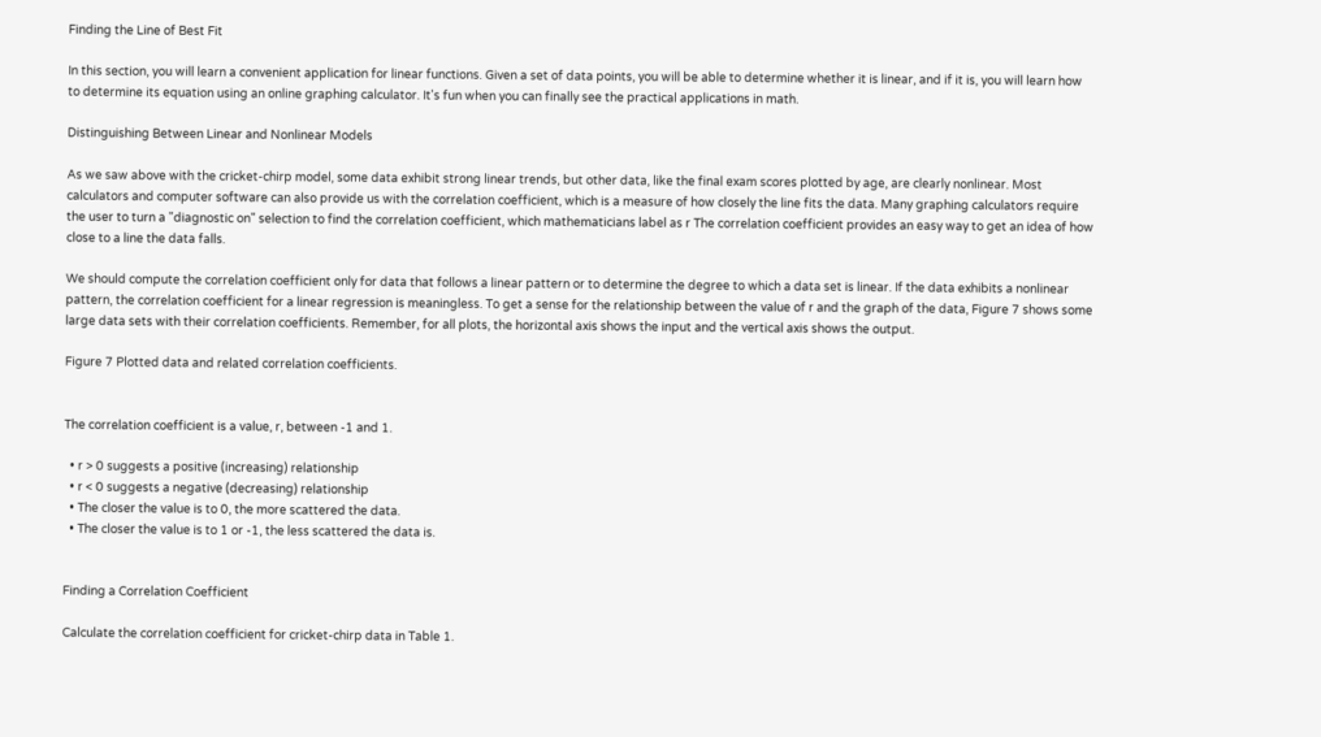Finding the Line of Best Fit

In this section, you will learn a convenient application for linear functions. Given a set of data points, you will be able to determine whether it is linear, and if it is, you will learn how to determine its equation using an online graphing calculator. It's fun when you can finally see the practical applications in math.

Distinguishing Between Linear and Nonlinear Models

As we saw above with the cricket-chirp model, some data exhibit strong linear trends, but other data, like the final exam scores plotted by age, are clearly nonlinear. Most calculators and computer software can also provide us with the correlation coefficient, which is a measure of how closely the line fits the data. Many graphing calculators require the user to turn a "diagnostic on" selection to find the correlation coefficient, which mathematicians label as r The correlation coefficient provides an easy way to get an idea of how close to a line the data falls.

We should compute the correlation coefficient only for data that follows a linear pattern or to determine the degree to which a data set is linear. If the data exhibits a nonlinear pattern, the correlation coefficient for a linear regression is meaningless. To get a sense for the relationship between the value of r and the graph of the data, Figure 7 shows some large data sets with their correlation coefficients. Remember, for all plots, the horizontal axis shows the input and the vertical axis shows the output.

Figure 7 Plotted data and related correlation coefficients.


The correlation coefficient is a value, r, between -1 and 1.

  • r > 0 suggests a positive (increasing) relationship
  • r < 0 suggests a negative (decreasing) relationship
  • The closer the value is to 0, the more scattered the data.
  • The closer the value is to 1 or -1, the less scattered the data is.


Finding a Correlation Coefficient

Calculate the correlation coefficient for cricket-chirp data in Table 1.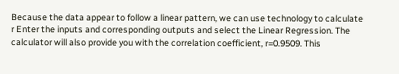Because the data appear to follow a linear pattern, we can use technology to calculate r Enter the inputs and corresponding outputs and select the Linear Regression. The calculator will also provide you with the correlation coefficient, r=0.9509. This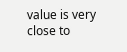value is very close to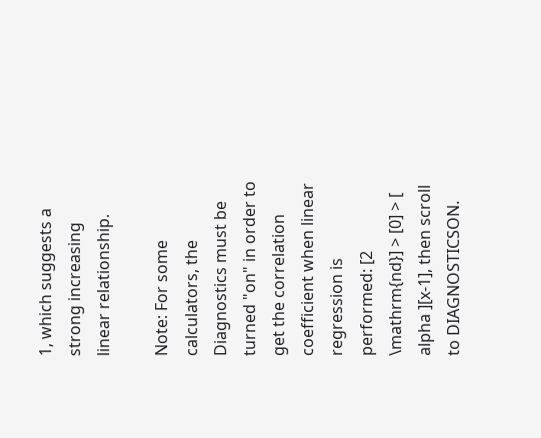1, which suggests a strong increasing linear relationship.

Note: For some calculators, the Diagnostics must be turned "on" in order to get the correlation coefficient when linear regression is performed: [2 \mathrm{nd}] > [0] > [ alpha ][x-1], then scroll to DIAGNOSTICSON.